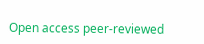Open access peer-reviewed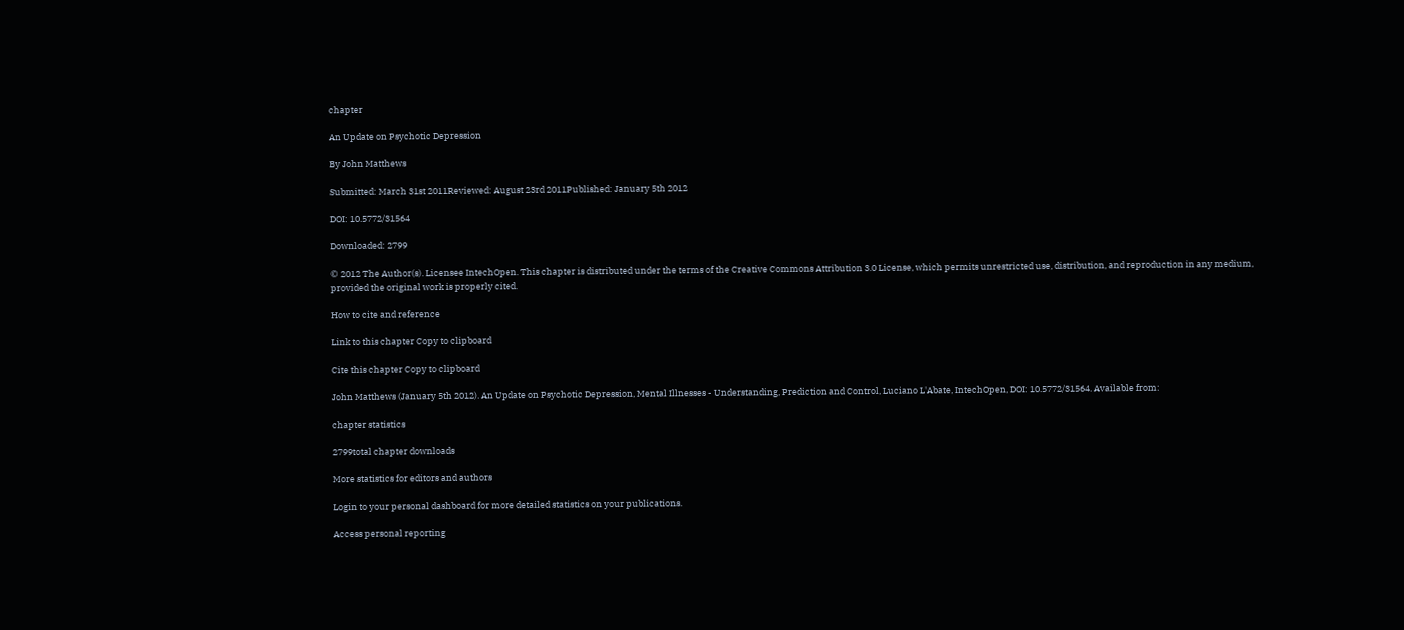chapter

An Update on Psychotic Depression

By John Matthews

Submitted: March 31st 2011Reviewed: August 23rd 2011Published: January 5th 2012

DOI: 10.5772/31564

Downloaded: 2799

© 2012 The Author(s). Licensee IntechOpen. This chapter is distributed under the terms of the Creative Commons Attribution 3.0 License, which permits unrestricted use, distribution, and reproduction in any medium, provided the original work is properly cited.

How to cite and reference

Link to this chapter Copy to clipboard

Cite this chapter Copy to clipboard

John Matthews (January 5th 2012). An Update on Psychotic Depression, Mental Illnesses - Understanding, Prediction and Control, Luciano L'Abate, IntechOpen, DOI: 10.5772/31564. Available from:

chapter statistics

2799total chapter downloads

More statistics for editors and authors

Login to your personal dashboard for more detailed statistics on your publications.

Access personal reporting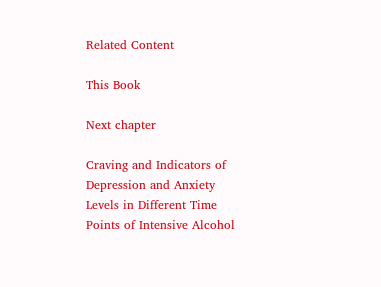Related Content

This Book

Next chapter

Craving and Indicators of Depression and Anxiety Levels in Different Time Points of Intensive Alcohol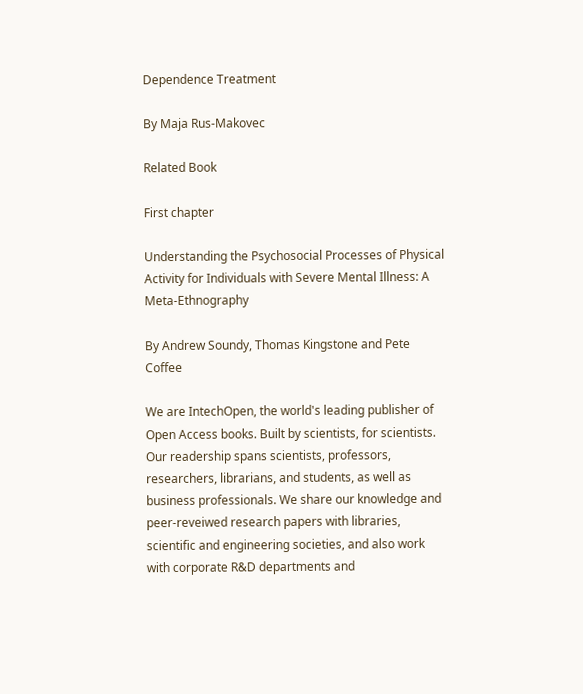Dependence Treatment

By Maja Rus-Makovec

Related Book

First chapter

Understanding the Psychosocial Processes of Physical Activity for Individuals with Severe Mental Illness: A Meta-Ethnography

By Andrew Soundy, Thomas Kingstone and Pete Coffee

We are IntechOpen, the world's leading publisher of Open Access books. Built by scientists, for scientists. Our readership spans scientists, professors, researchers, librarians, and students, as well as business professionals. We share our knowledge and peer-reveiwed research papers with libraries, scientific and engineering societies, and also work with corporate R&D departments and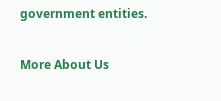government entities.

More About Us